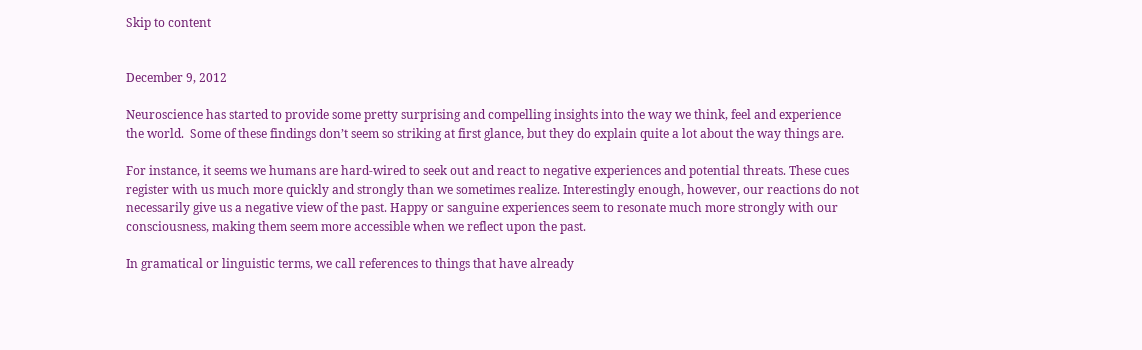Skip to content


December 9, 2012

Neuroscience has started to provide some pretty surprising and compelling insights into the way we think, feel and experience the world.  Some of these findings don’t seem so striking at first glance, but they do explain quite a lot about the way things are.

For instance, it seems we humans are hard-wired to seek out and react to negative experiences and potential threats. These cues register with us much more quickly and strongly than we sometimes realize. Interestingly enough, however, our reactions do not necessarily give us a negative view of the past. Happy or sanguine experiences seem to resonate much more strongly with our consciousness, making them seem more accessible when we reflect upon the past.

In gramatical or linguistic terms, we call references to things that have already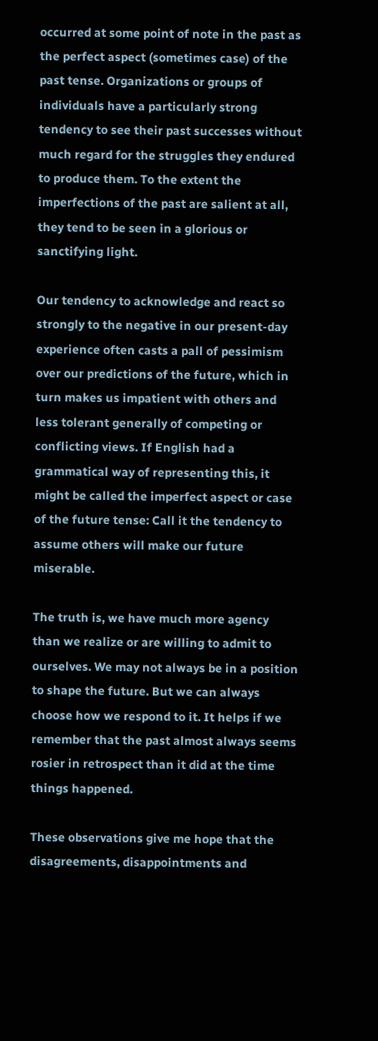occurred at some point of note in the past as the perfect aspect (sometimes case) of the past tense. Organizations or groups of individuals have a particularly strong tendency to see their past successes without much regard for the struggles they endured to produce them. To the extent the imperfections of the past are salient at all, they tend to be seen in a glorious or sanctifying light.

Our tendency to acknowledge and react so strongly to the negative in our present-day experience often casts a pall of pessimism over our predictions of the future, which in turn makes us impatient with others and less tolerant generally of competing or conflicting views. If English had a grammatical way of representing this, it might be called the imperfect aspect or case of the future tense: Call it the tendency to assume others will make our future miserable.

The truth is, we have much more agency than we realize or are willing to admit to ourselves. We may not always be in a position to shape the future. But we can always choose how we respond to it. It helps if we remember that the past almost always seems rosier in retrospect than it did at the time things happened.

These observations give me hope that the disagreements, disappointments and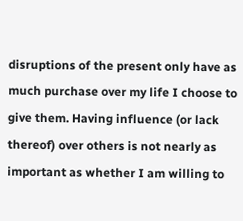disruptions of the present only have as much purchase over my life I choose to give them. Having influence (or lack thereof) over others is not nearly as important as whether I am willing to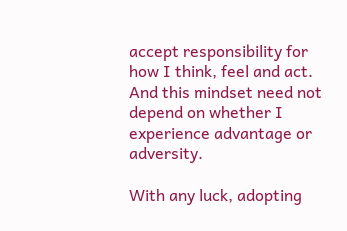accept responsibility for how I think, feel and act. And this mindset need not depend on whether I experience advantage or adversity.

With any luck, adopting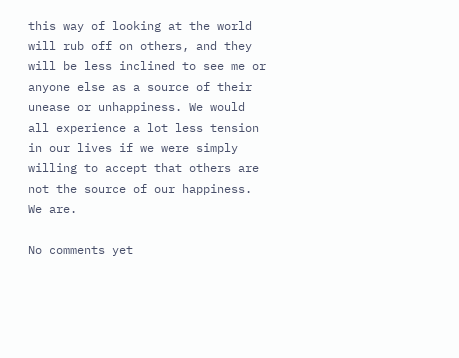this way of looking at the world  will rub off on others, and they will be less inclined to see me or anyone else as a source of their unease or unhappiness. We would all experience a lot less tension in our lives if we were simply willing to accept that others are not the source of our happiness. We are.

No comments yet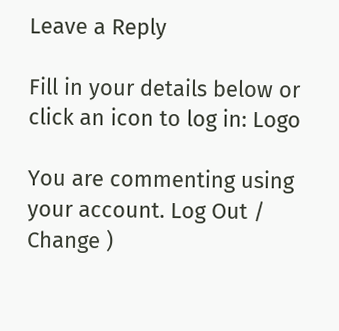Leave a Reply

Fill in your details below or click an icon to log in: Logo

You are commenting using your account. Log Out /  Change )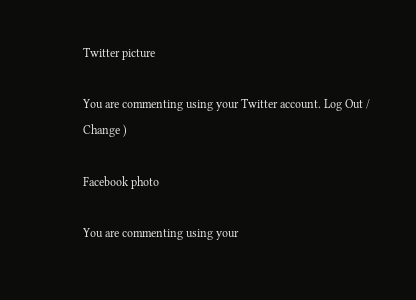Twitter picture

You are commenting using your Twitter account. Log Out /  Change )

Facebook photo

You are commenting using your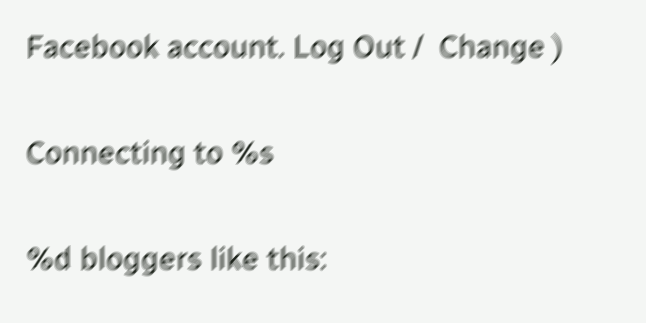Facebook account. Log Out /  Change )

Connecting to %s

%d bloggers like this: